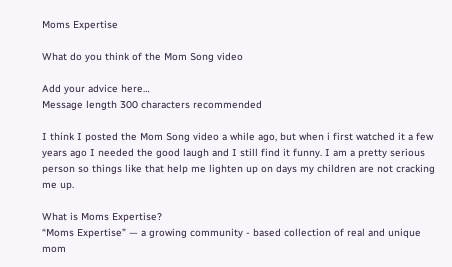Moms Expertise

What do you think of the Mom Song video

Add your advice here…
Message length 300 characters recommended

I think I posted the Mom Song video a while ago, but when i first watched it a few years ago I needed the good laugh and I still find it funny. I am a pretty serious person so things like that help me lighten up on days my children are not cracking me up.

What is Moms Expertise?
“Moms Expertise” — a growing community - based collection of real and unique mom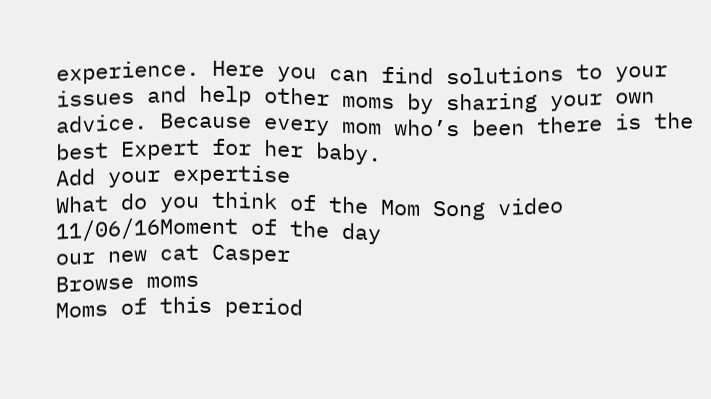experience. Here you can find solutions to your issues and help other moms by sharing your own advice. Because every mom who’s been there is the best Expert for her baby.
Add your expertise
What do you think of the Mom Song video
11/06/16Moment of the day
our new cat Casper
Browse moms
Moms of this period